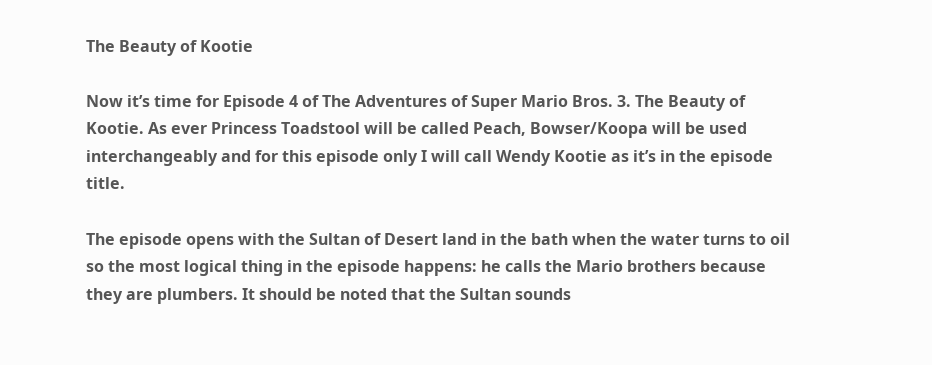The Beauty of Kootie

Now it’s time for Episode 4 of The Adventures of Super Mario Bros. 3. The Beauty of Kootie. As ever Princess Toadstool will be called Peach, Bowser/Koopa will be used interchangeably and for this episode only I will call Wendy Kootie as it’s in the episode title.

The episode opens with the Sultan of Desert land in the bath when the water turns to oil so the most logical thing in the episode happens: he calls the Mario brothers because they are plumbers. It should be noted that the Sultan sounds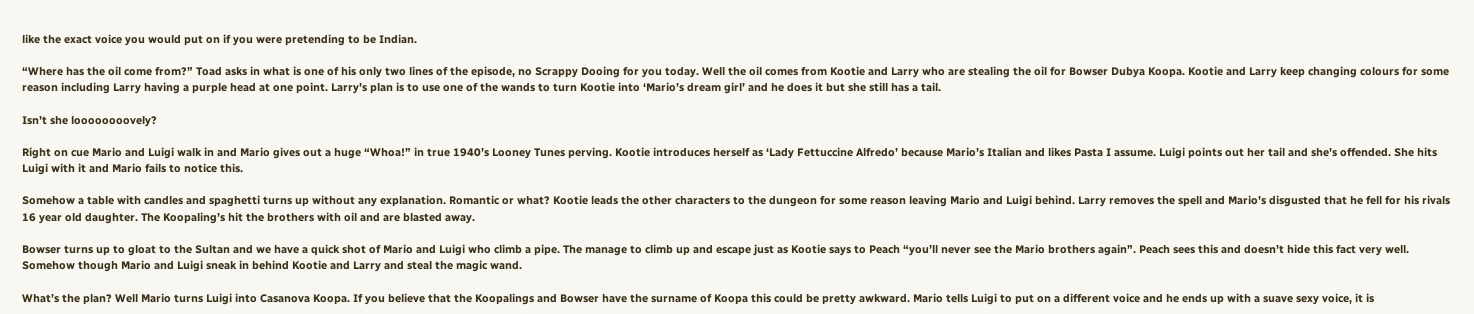like the exact voice you would put on if you were pretending to be Indian.

“Where has the oil come from?” Toad asks in what is one of his only two lines of the episode, no Scrappy Dooing for you today. Well the oil comes from Kootie and Larry who are stealing the oil for Bowser Dubya Koopa. Kootie and Larry keep changing colours for some reason including Larry having a purple head at one point. Larry’s plan is to use one of the wands to turn Kootie into ‘Mario’s dream girl’ and he does it but she still has a tail.

Isn’t she loooooooovely?

Right on cue Mario and Luigi walk in and Mario gives out a huge “Whoa!” in true 1940’s Looney Tunes perving. Kootie introduces herself as ‘Lady Fettuccine Alfredo’ because Mario’s Italian and likes Pasta I assume. Luigi points out her tail and she’s offended. She hits Luigi with it and Mario fails to notice this.

Somehow a table with candles and spaghetti turns up without any explanation. Romantic or what? Kootie leads the other characters to the dungeon for some reason leaving Mario and Luigi behind. Larry removes the spell and Mario’s disgusted that he fell for his rivals 16 year old daughter. The Koopaling’s hit the brothers with oil and are blasted away.

Bowser turns up to gloat to the Sultan and we have a quick shot of Mario and Luigi who climb a pipe. The manage to climb up and escape just as Kootie says to Peach “you’ll never see the Mario brothers again”. Peach sees this and doesn’t hide this fact very well. Somehow though Mario and Luigi sneak in behind Kootie and Larry and steal the magic wand.

What’s the plan? Well Mario turns Luigi into Casanova Koopa. If you believe that the Koopalings and Bowser have the surname of Koopa this could be pretty awkward. Mario tells Luigi to put on a different voice and he ends up with a suave sexy voice, it is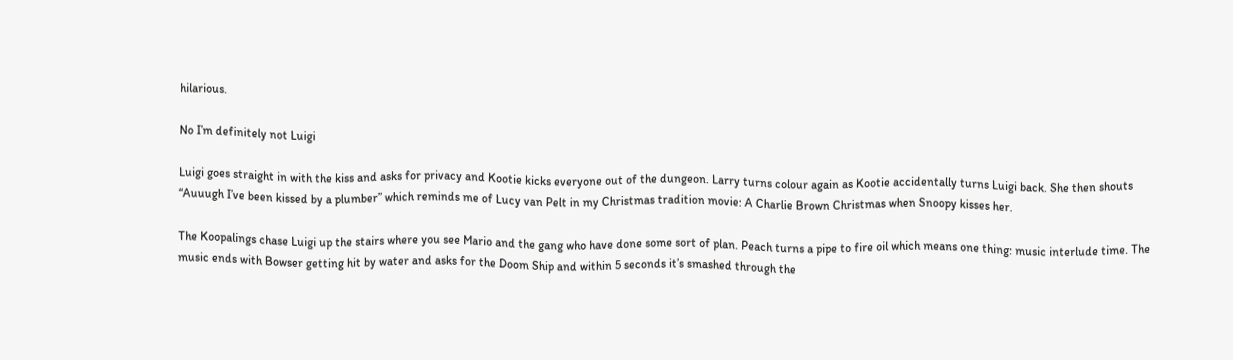hilarious.

No I’m definitely not Luigi

Luigi goes straight in with the kiss and asks for privacy and Kootie kicks everyone out of the dungeon. Larry turns colour again as Kootie accidentally turns Luigi back. She then shouts “Auuugh I’ve been kissed by a plumber” which reminds me of Lucy van Pelt in my Christmas tradition movie: A Charlie Brown Christmas when Snoopy kisses her.

The Koopalings chase Luigi up the stairs where you see Mario and the gang who have done some sort of plan. Peach turns a pipe to fire oil which means one thing: music interlude time. The music ends with Bowser getting hit by water and asks for the Doom Ship and within 5 seconds it’s smashed through the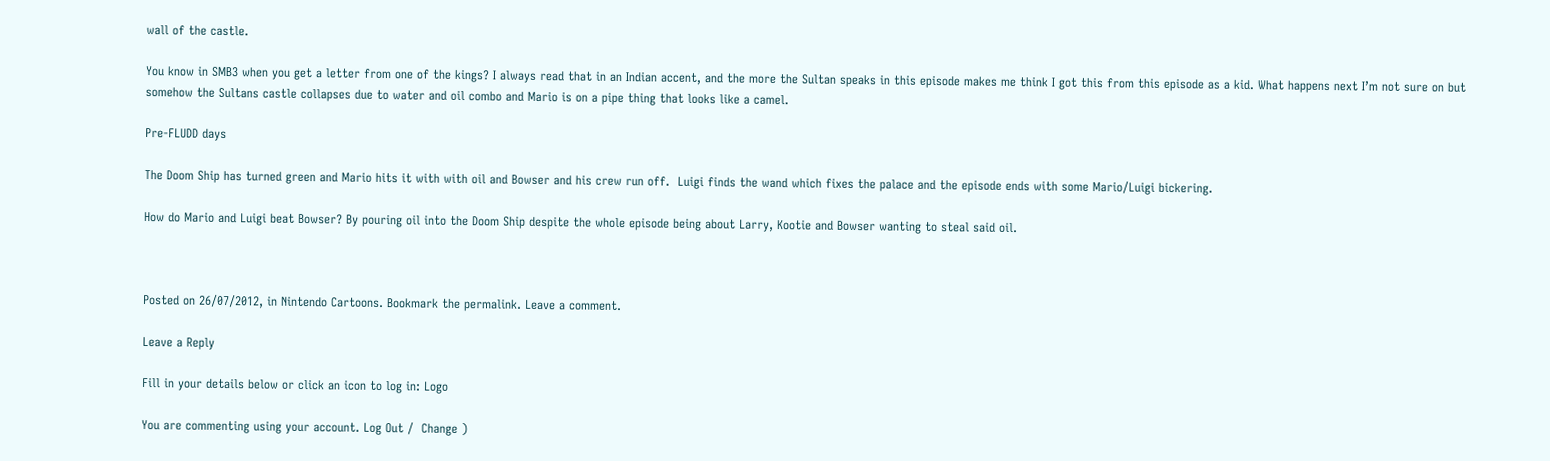wall of the castle.

You know in SMB3 when you get a letter from one of the kings? I always read that in an Indian accent, and the more the Sultan speaks in this episode makes me think I got this from this episode as a kid. What happens next I’m not sure on but somehow the Sultans castle collapses due to water and oil combo and Mario is on a pipe thing that looks like a camel.

Pre-FLUDD days

The Doom Ship has turned green and Mario hits it with with oil and Bowser and his crew run off.  Luigi finds the wand which fixes the palace and the episode ends with some Mario/Luigi bickering.

How do Mario and Luigi beat Bowser? By pouring oil into the Doom Ship despite the whole episode being about Larry, Kootie and Bowser wanting to steal said oil.



Posted on 26/07/2012, in Nintendo Cartoons. Bookmark the permalink. Leave a comment.

Leave a Reply

Fill in your details below or click an icon to log in: Logo

You are commenting using your account. Log Out /  Change )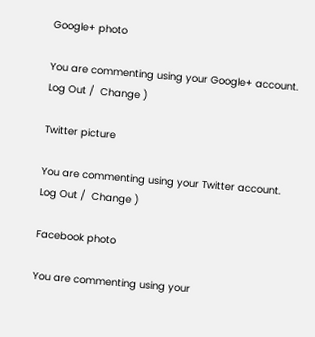Google+ photo

You are commenting using your Google+ account. Log Out /  Change )

Twitter picture

You are commenting using your Twitter account. Log Out /  Change )

Facebook photo

You are commenting using your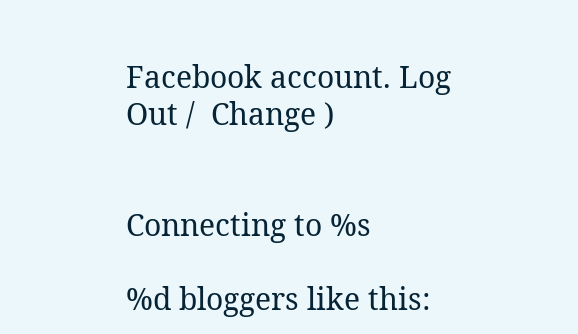Facebook account. Log Out /  Change )


Connecting to %s

%d bloggers like this: